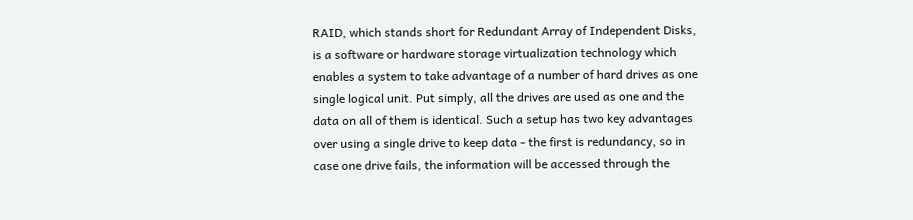RAID, which stands short for Redundant Array of Independent Disks, is a software or hardware storage virtualization technology which enables a system to take advantage of a number of hard drives as one single logical unit. Put simply, all the drives are used as one and the data on all of them is identical. Such a setup has two key advantages over using a single drive to keep data - the first is redundancy, so in case one drive fails, the information will be accessed through the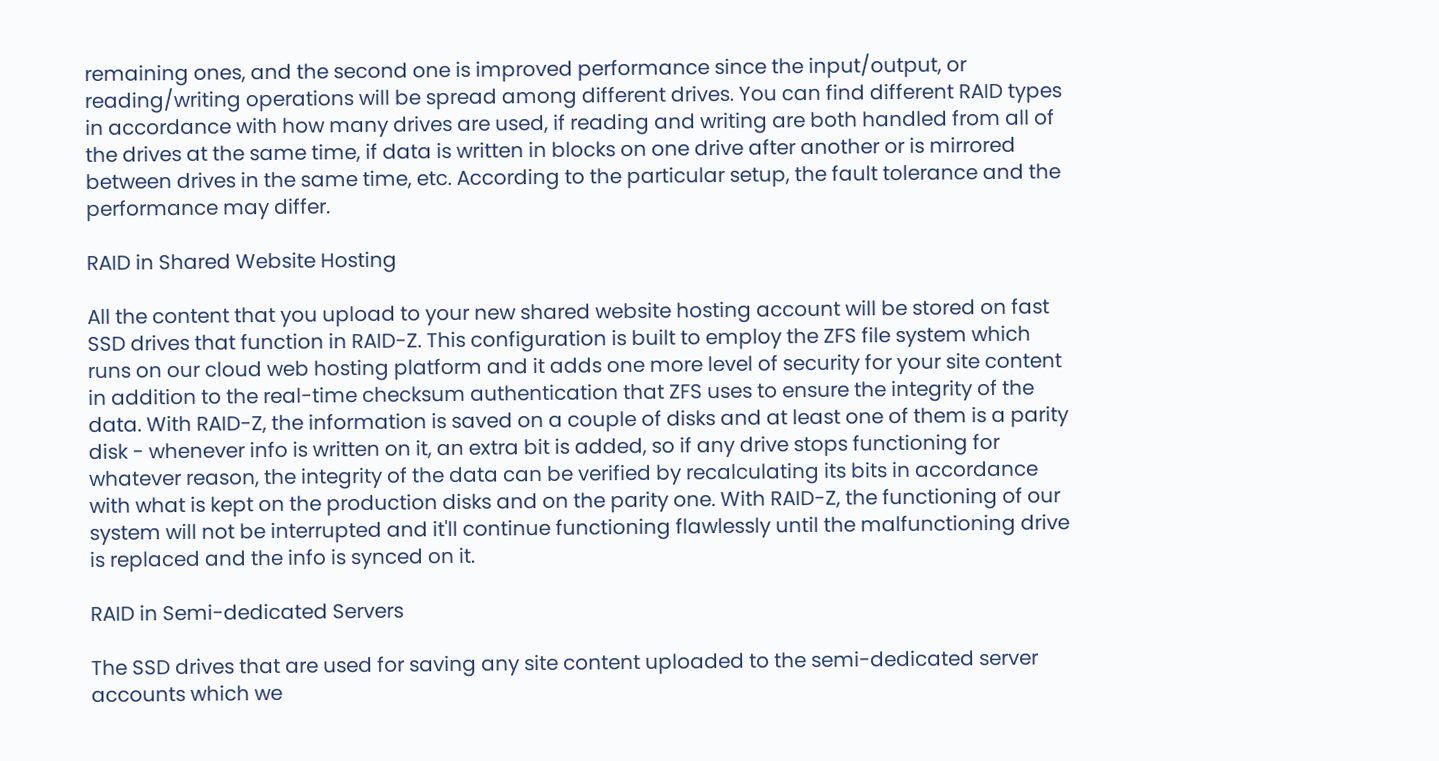remaining ones, and the second one is improved performance since the input/output, or reading/writing operations will be spread among different drives. You can find different RAID types in accordance with how many drives are used, if reading and writing are both handled from all of the drives at the same time, if data is written in blocks on one drive after another or is mirrored between drives in the same time, etc. According to the particular setup, the fault tolerance and the performance may differ.

RAID in Shared Website Hosting

All the content that you upload to your new shared website hosting account will be stored on fast SSD drives that function in RAID-Z. This configuration is built to employ the ZFS file system which runs on our cloud web hosting platform and it adds one more level of security for your site content in addition to the real-time checksum authentication that ZFS uses to ensure the integrity of the data. With RAID-Z, the information is saved on a couple of disks and at least one of them is a parity disk - whenever info is written on it, an extra bit is added, so if any drive stops functioning for whatever reason, the integrity of the data can be verified by recalculating its bits in accordance with what is kept on the production disks and on the parity one. With RAID-Z, the functioning of our system will not be interrupted and it'll continue functioning flawlessly until the malfunctioning drive is replaced and the info is synced on it.

RAID in Semi-dedicated Servers

The SSD drives that are used for saving any site content uploaded to the semi-dedicated server accounts which we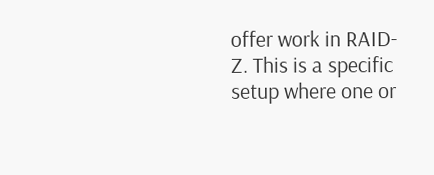offer work in RAID-Z. This is a specific setup where one or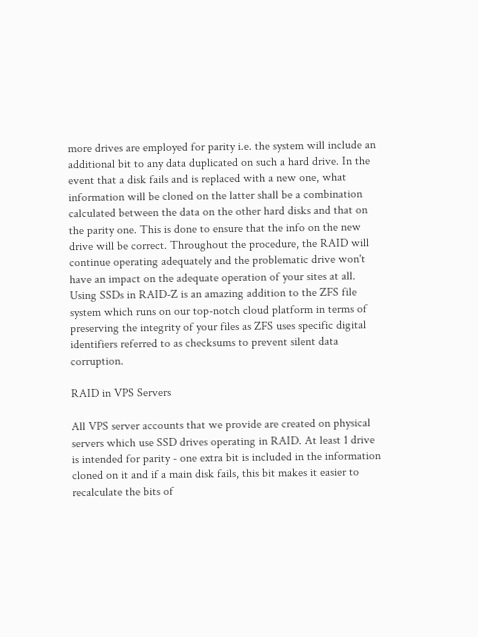more drives are employed for parity i.e. the system will include an additional bit to any data duplicated on such a hard drive. In the event that a disk fails and is replaced with a new one, what information will be cloned on the latter shall be a combination calculated between the data on the other hard disks and that on the parity one. This is done to ensure that the info on the new drive will be correct. Throughout the procedure, the RAID will continue operating adequately and the problematic drive won't have an impact on the adequate operation of your sites at all. Using SSDs in RAID-Z is an amazing addition to the ZFS file system which runs on our top-notch cloud platform in terms of preserving the integrity of your files as ZFS uses specific digital identifiers referred to as checksums to prevent silent data corruption.

RAID in VPS Servers

All VPS server accounts that we provide are created on physical servers which use SSD drives operating in RAID. At least 1 drive is intended for parity - one extra bit is included in the information cloned on it and if a main disk fails, this bit makes it easier to recalculate the bits of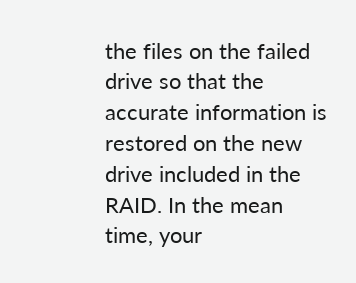the files on the failed drive so that the accurate information is restored on the new drive included in the RAID. In the mean time, your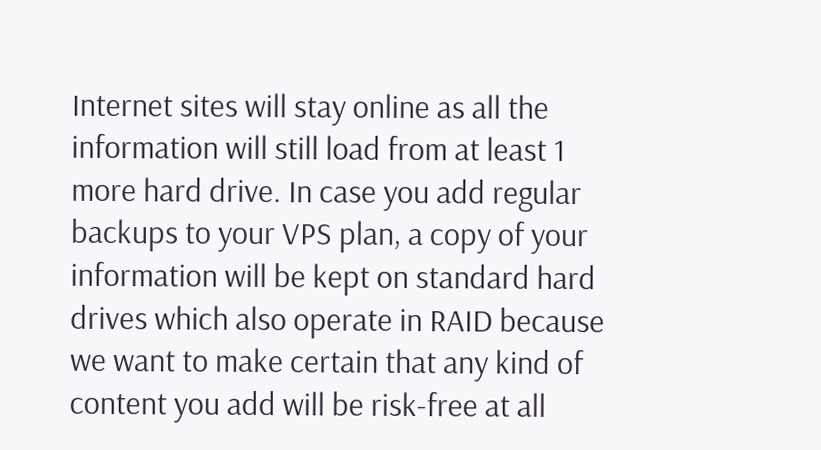Internet sites will stay online as all the information will still load from at least 1 more hard drive. In case you add regular backups to your VPS plan, a copy of your information will be kept on standard hard drives which also operate in RAID because we want to make certain that any kind of content you add will be risk-free at all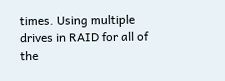times. Using multiple drives in RAID for all of the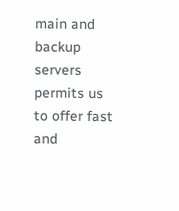main and backup servers permits us to offer fast and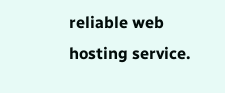reliable web hosting service.